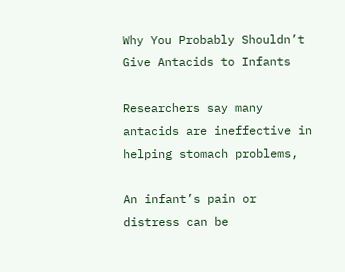Why You Probably Shouldn’t Give Antacids to Infants

Researchers say many antacids are ineffective in helping stomach problems,

An infant’s pain or distress can be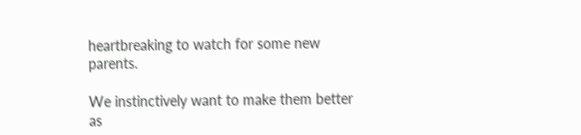heartbreaking to watch for some new parents.

We instinctively want to make them better as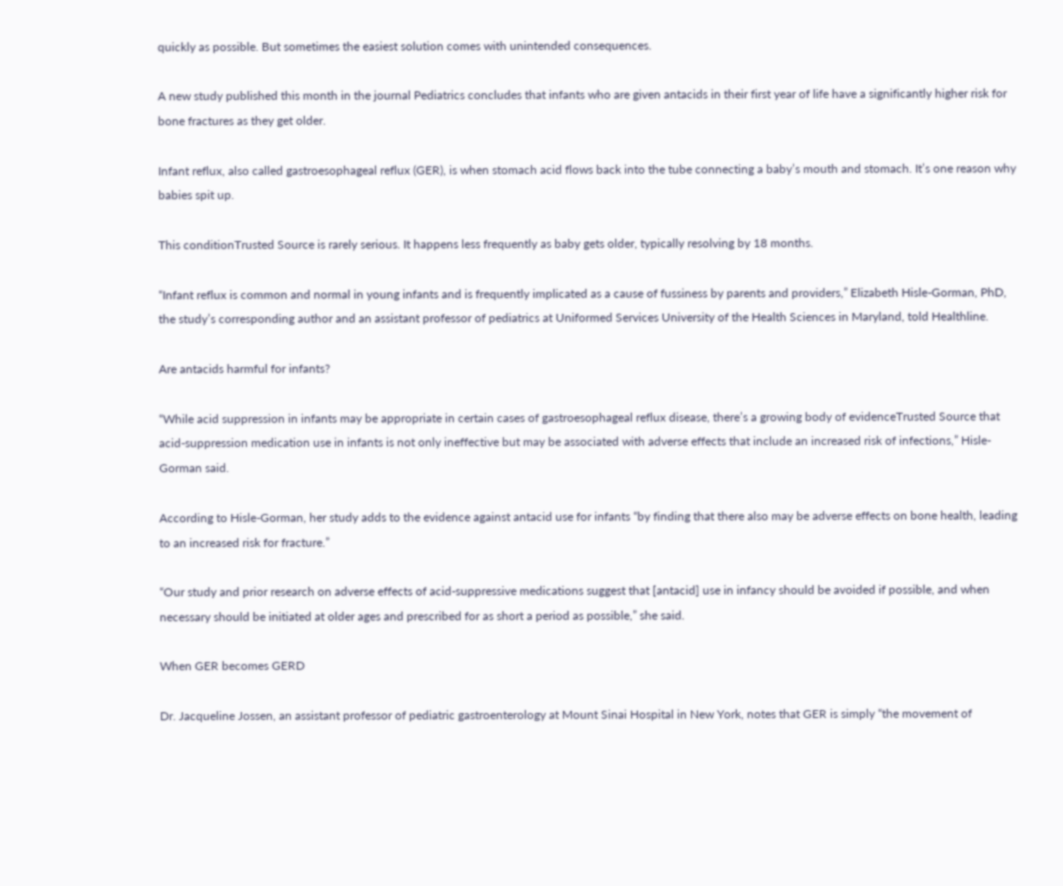quickly as possible. But sometimes the easiest solution comes with unintended consequences.

A new study published this month in the journal Pediatrics concludes that infants who are given antacids in their first year of life have a significantly higher risk for bone fractures as they get older.

Infant reflux, also called gastroesophageal reflux (GER), is when stomach acid flows back into the tube connecting a baby’s mouth and stomach. It’s one reason why babies spit up.

This conditionTrusted Source is rarely serious. It happens less frequently as baby gets older, typically resolving by 18 months.

“Infant reflux is common and normal in young infants and is frequently implicated as a cause of fussiness by parents and providers,” Elizabeth Hisle-Gorman, PhD, the study’s corresponding author and an assistant professor of pediatrics at Uniformed Services University of the Health Sciences in Maryland, told Healthline.

Are antacids harmful for infants?

“While acid suppression in infants may be appropriate in certain cases of gastroesophageal reflux disease, there’s a growing body of evidenceTrusted Source that acid-suppression medication use in infants is not only ineffective but may be associated with adverse effects that include an increased risk of infections,” Hisle-Gorman said.

According to Hisle-Gorman, her study adds to the evidence against antacid use for infants “by finding that there also may be adverse effects on bone health, leading to an increased risk for fracture.”

“Our study and prior research on adverse effects of acid-suppressive medications suggest that [antacid] use in infancy should be avoided if possible, and when necessary should be initiated at older ages and prescribed for as short a period as possible,” she said.

When GER becomes GERD

Dr. Jacqueline Jossen, an assistant professor of pediatric gastroenterology at Mount Sinai Hospital in New York, notes that GER is simply “the movement of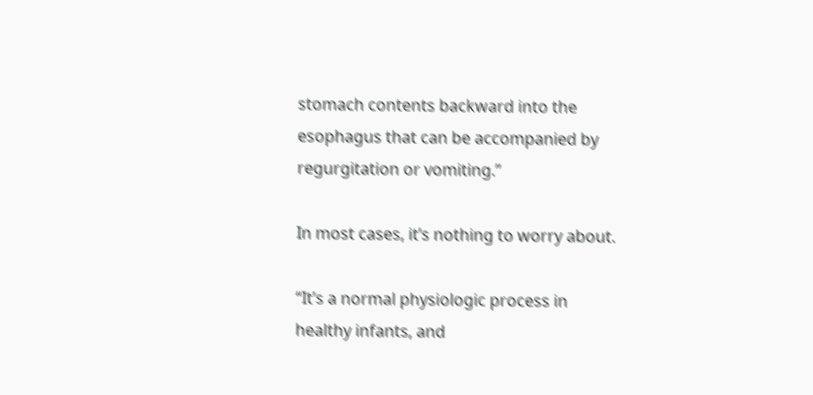stomach contents backward into the esophagus that can be accompanied by regurgitation or vomiting.”

In most cases, it’s nothing to worry about.

“It’s a normal physiologic process in healthy infants, and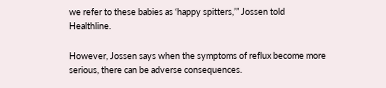we refer to these babies as ‘happy spitters,’” Jossen told Healthline.

However, Jossen says when the symptoms of reflux become more serious, there can be adverse consequences.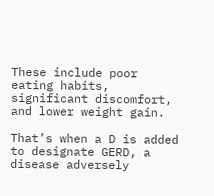These include poor eating habits, significant discomfort, and lower weight gain.

That’s when a D is added to designate GERD, a disease adversely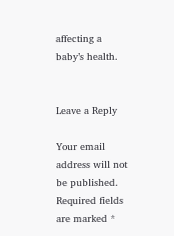affecting a baby’s health.


Leave a Reply

Your email address will not be published. Required fields are marked *